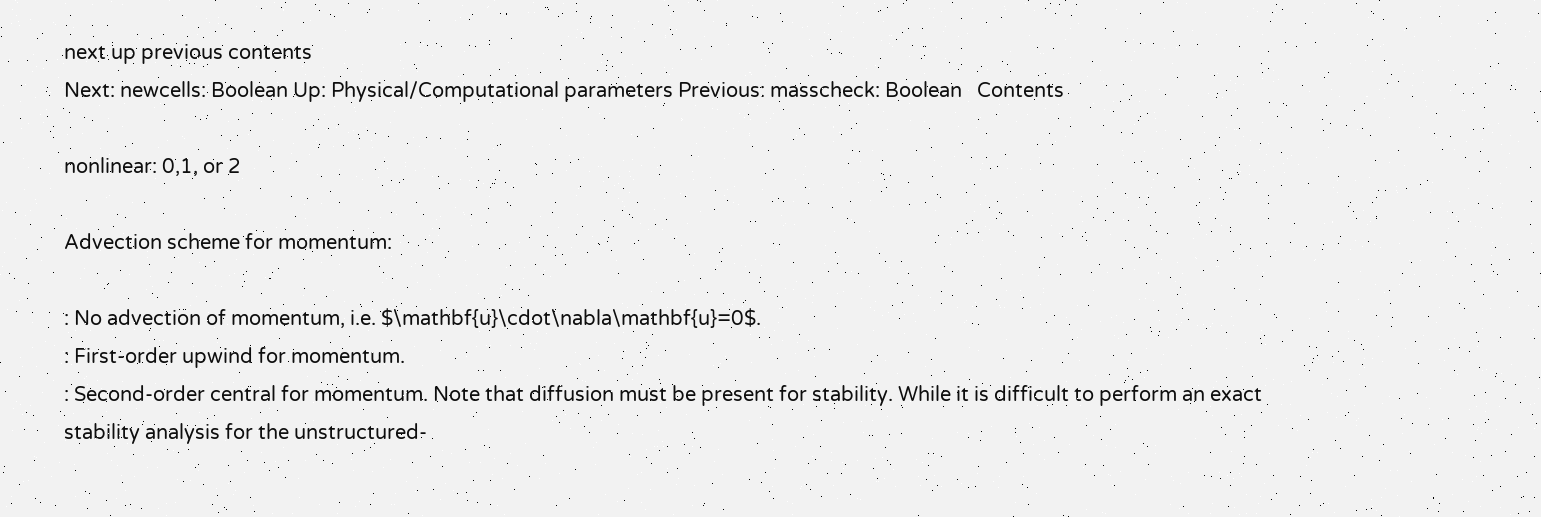next up previous contents
Next: newcells: Boolean Up: Physical/Computational parameters Previous: masscheck: Boolean   Contents

nonlinear: 0,1, or 2

Advection scheme for momentum:

: No advection of momentum, i.e. $\mathbf{u}\cdot\nabla\mathbf{u}=0$.
: First-order upwind for momentum.
: Second-order central for momentum. Note that diffusion must be present for stability. While it is difficult to perform an exact stability analysis for the unstructured-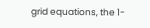grid equations, the 1-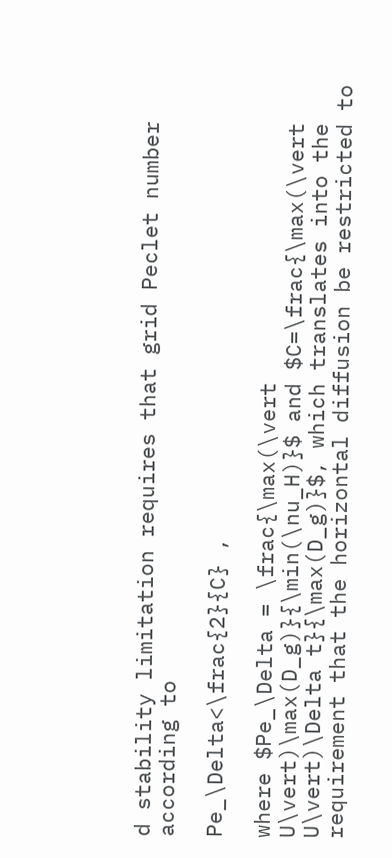d stability limitation requires that grid Peclet number according to

Pe_\Delta<\frac{2}{C} ,

where $Pe_\Delta = \frac{\max(\vert U\vert)\max(D_g)}{\min(\nu_H)}$ and $C=\frac{\max(\vert U\vert)\Delta t}{\max(D_g)}$, which translates into the requirement that the horizontal diffusion be restricted to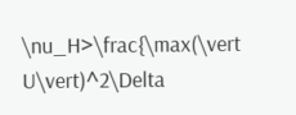\nu_H>\frac{\max(\vert U\vert)^2\Delta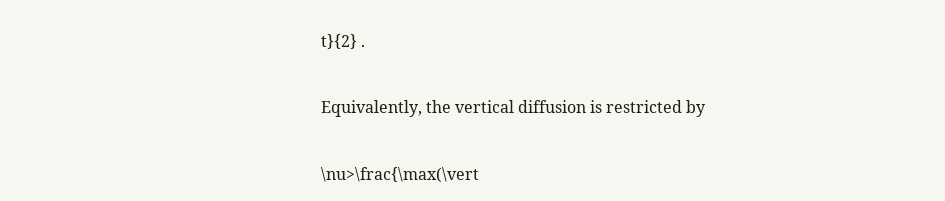t}{2} .

Equivalently, the vertical diffusion is restricted by

\nu>\frac{\max(\vert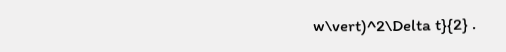w\vert)^2\Delta t}{2} .